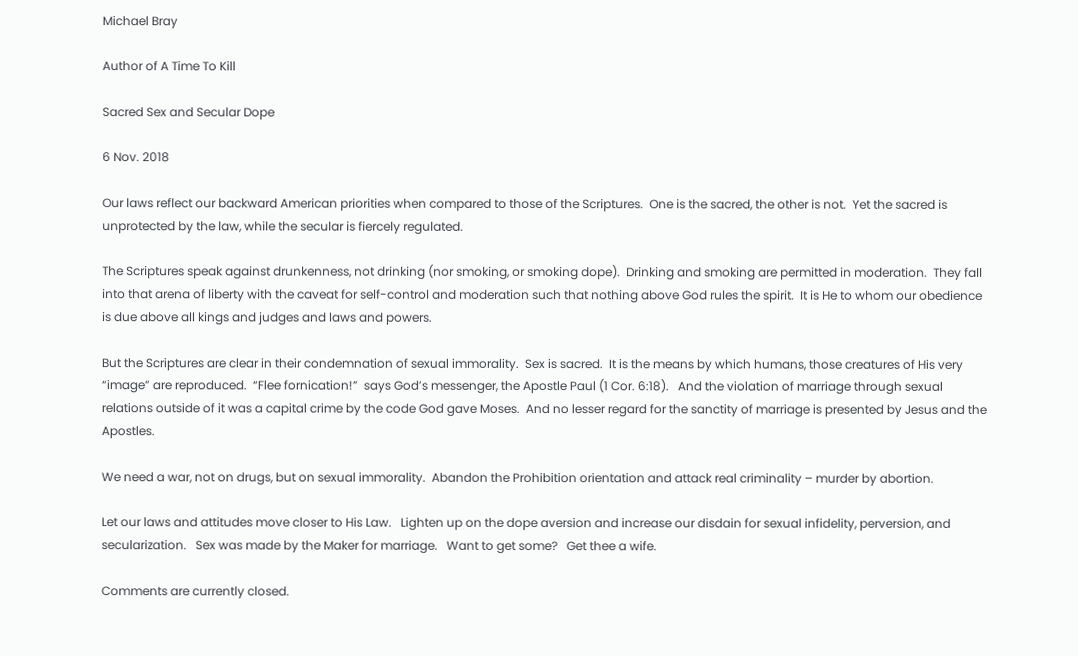Michael Bray

Author of A Time To Kill

Sacred Sex and Secular Dope

6 Nov. 2018

Our laws reflect our backward American priorities when compared to those of the Scriptures.  One is the sacred, the other is not.  Yet the sacred is unprotected by the law, while the secular is fiercely regulated.

The Scriptures speak against drunkenness, not drinking (nor smoking, or smoking dope).  Drinking and smoking are permitted in moderation.  They fall into that arena of liberty with the caveat for self-control and moderation such that nothing above God rules the spirit.  It is He to whom our obedience is due above all kings and judges and laws and powers.

But the Scriptures are clear in their condemnation of sexual immorality.  Sex is sacred.  It is the means by which humans, those creatures of His very “image” are reproduced.  “Flee fornication!”  says God’s messenger, the Apostle Paul (1 Cor. 6:18).   And the violation of marriage through sexual relations outside of it was a capital crime by the code God gave Moses.  And no lesser regard for the sanctity of marriage is presented by Jesus and the Apostles.

We need a war, not on drugs, but on sexual immorality.  Abandon the Prohibition orientation and attack real criminality – murder by abortion.

Let our laws and attitudes move closer to His Law.   Lighten up on the dope aversion and increase our disdain for sexual infidelity, perversion, and secularization.   Sex was made by the Maker for marriage.   Want to get some?   Get thee a wife.

Comments are currently closed.